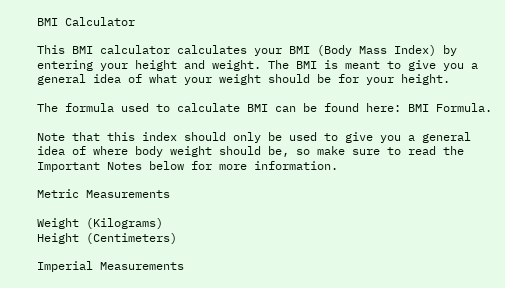BMI Calculator

This BMI calculator calculates your BMI (Body Mass Index) by entering your height and weight. The BMI is meant to give you a general idea of what your weight should be for your height.

The formula used to calculate BMI can be found here: BMI Formula.

Note that this index should only be used to give you a general idea of where body weight should be, so make sure to read the Important Notes below for more information.

Metric Measurements

Weight (Kilograms)
Height (Centimeters)

Imperial Measurements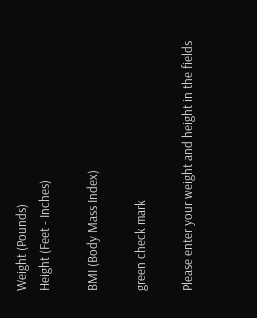Weight (Pounds)
Height (Feet - Inches)

BMI (Body Mass Index)

green check mark

Please enter your weight and height in the fields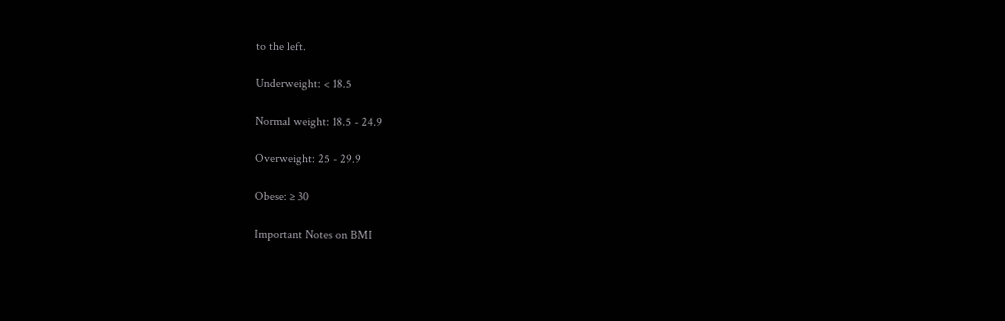to the left.

Underweight: < 18.5

Normal weight: 18.5 - 24.9

Overweight: 25 - 29.9

Obese: ≥ 30

Important Notes on BMI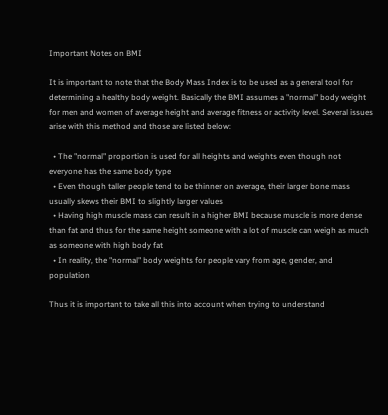Important Notes on BMI

It is important to note that the Body Mass Index is to be used as a general tool for determining a healthy body weight. Basically the BMI assumes a "normal" body weight for men and women of average height and average fitness or activity level. Several issues arise with this method and those are listed below:

  • The "normal" proportion is used for all heights and weights even though not everyone has the same body type
  • Even though taller people tend to be thinner on average, their larger bone mass usually skews their BMI to slightly larger values
  • Having high muscle mass can result in a higher BMI because muscle is more dense than fat and thus for the same height someone with a lot of muscle can weigh as much as someone with high body fat
  • In reality, the "normal" body weights for people vary from age, gender, and population

Thus it is important to take all this into account when trying to understand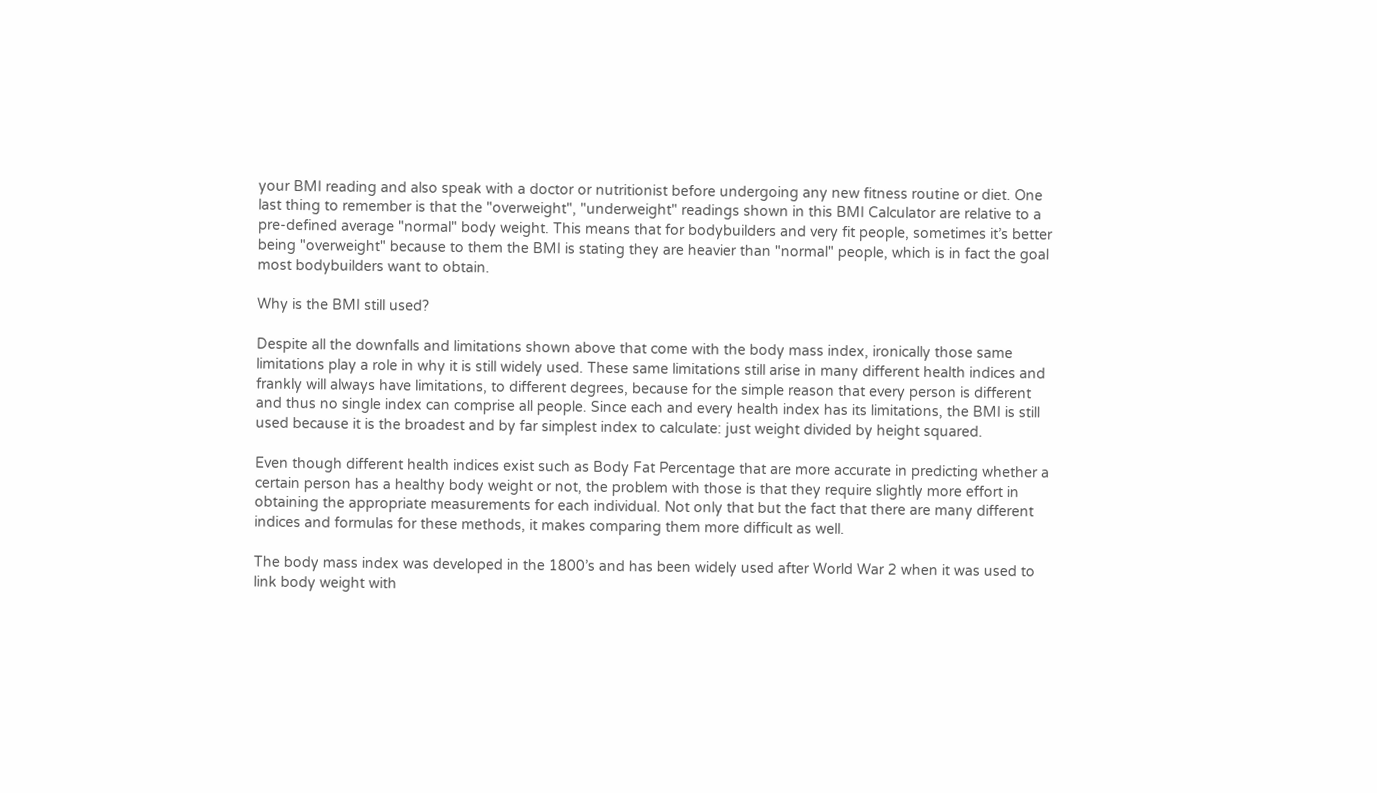your BMI reading and also speak with a doctor or nutritionist before undergoing any new fitness routine or diet. One last thing to remember is that the "overweight", "underweight" readings shown in this BMI Calculator are relative to a pre-defined average "normal" body weight. This means that for bodybuilders and very fit people, sometimes it’s better being "overweight" because to them the BMI is stating they are heavier than "normal" people, which is in fact the goal most bodybuilders want to obtain.

Why is the BMI still used?

Despite all the downfalls and limitations shown above that come with the body mass index, ironically those same limitations play a role in why it is still widely used. These same limitations still arise in many different health indices and frankly will always have limitations, to different degrees, because for the simple reason that every person is different and thus no single index can comprise all people. Since each and every health index has its limitations, the BMI is still used because it is the broadest and by far simplest index to calculate: just weight divided by height squared.

Even though different health indices exist such as Body Fat Percentage that are more accurate in predicting whether a certain person has a healthy body weight or not, the problem with those is that they require slightly more effort in obtaining the appropriate measurements for each individual. Not only that but the fact that there are many different indices and formulas for these methods, it makes comparing them more difficult as well.

The body mass index was developed in the 1800’s and has been widely used after World War 2 when it was used to link body weight with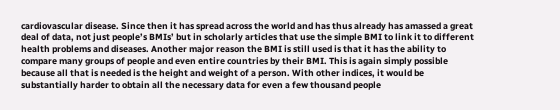cardiovascular disease. Since then it has spread across the world and has thus already has amassed a great deal of data, not just people’s BMIs’ but in scholarly articles that use the simple BMI to link it to different health problems and diseases. Another major reason the BMI is still used is that it has the ability to compare many groups of people and even entire countries by their BMI. This is again simply possible because all that is needed is the height and weight of a person. With other indices, it would be substantially harder to obtain all the necessary data for even a few thousand people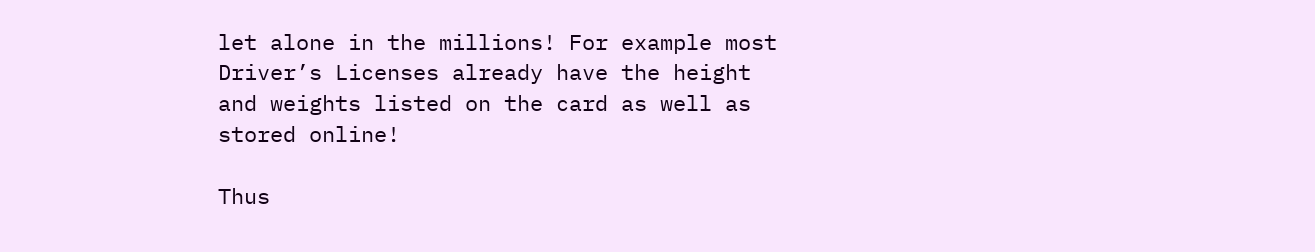let alone in the millions! For example most Driver’s Licenses already have the height and weights listed on the card as well as stored online!

Thus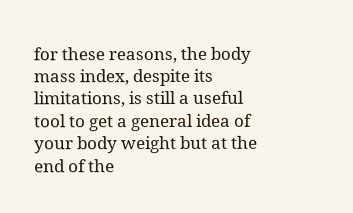for these reasons, the body mass index, despite its limitations, is still a useful tool to get a general idea of your body weight but at the end of the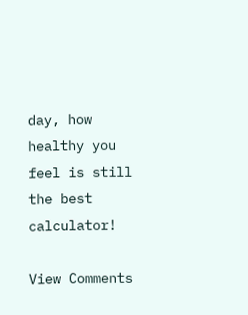day, how healthy you feel is still the best calculator!

View Comments